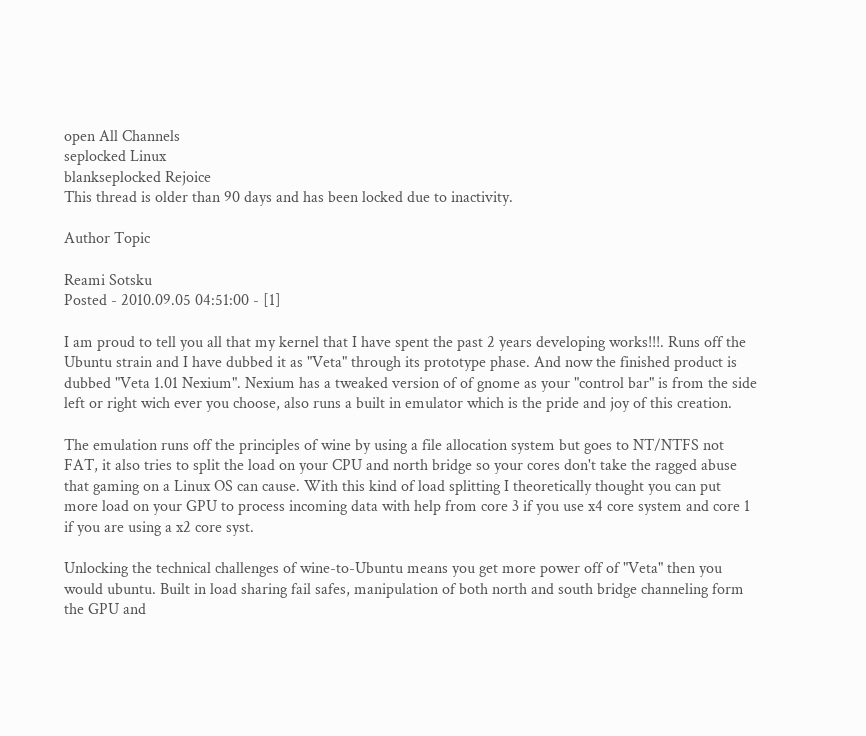open All Channels
seplocked Linux
blankseplocked Rejoice
This thread is older than 90 days and has been locked due to inactivity.

Author Topic

Reami Sotsku
Posted - 2010.09.05 04:51:00 - [1]

I am proud to tell you all that my kernel that I have spent the past 2 years developing works!!!. Runs off the Ubuntu strain and I have dubbed it as "Veta" through its prototype phase. And now the finished product is dubbed "Veta 1.01 Nexium". Nexium has a tweaked version of of gnome as your "control bar" is from the side left or right wich ever you choose, also runs a built in emulator which is the pride and joy of this creation.

The emulation runs off the principles of wine by using a file allocation system but goes to NT/NTFS not FAT, it also tries to split the load on your CPU and north bridge so your cores don't take the ragged abuse that gaming on a Linux OS can cause. With this kind of load splitting I theoretically thought you can put more load on your GPU to process incoming data with help from core 3 if you use x4 core system and core 1 if you are using a x2 core syst.

Unlocking the technical challenges of wine-to-Ubuntu means you get more power off of "Veta" then you would ubuntu. Built in load sharing fail safes, manipulation of both north and south bridge channeling form the GPU and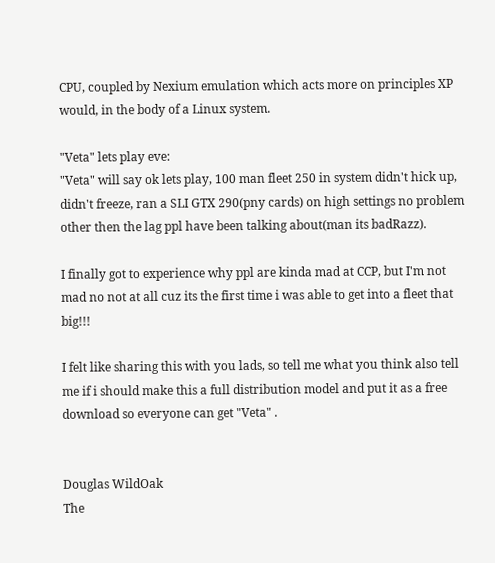CPU, coupled by Nexium emulation which acts more on principles XP would, in the body of a Linux system.

"Veta" lets play eve:
"Veta" will say ok lets play, 100 man fleet 250 in system didn't hick up, didn't freeze, ran a SLI GTX 290(pny cards) on high settings no problem other then the lag ppl have been talking about(man its badRazz).

I finally got to experience why ppl are kinda mad at CCP, but I'm not mad no not at all cuz its the first time i was able to get into a fleet that big!!!

I felt like sharing this with you lads, so tell me what you think also tell me if i should make this a full distribution model and put it as a free download so everyone can get "Veta" .


Douglas WildOak
The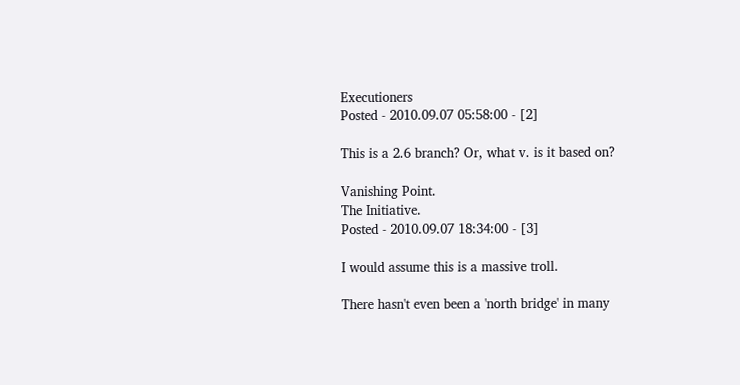Executioners
Posted - 2010.09.07 05:58:00 - [2]

This is a 2.6 branch? Or, what v. is it based on?

Vanishing Point.
The Initiative.
Posted - 2010.09.07 18:34:00 - [3]

I would assume this is a massive troll.

There hasn't even been a 'north bridge' in many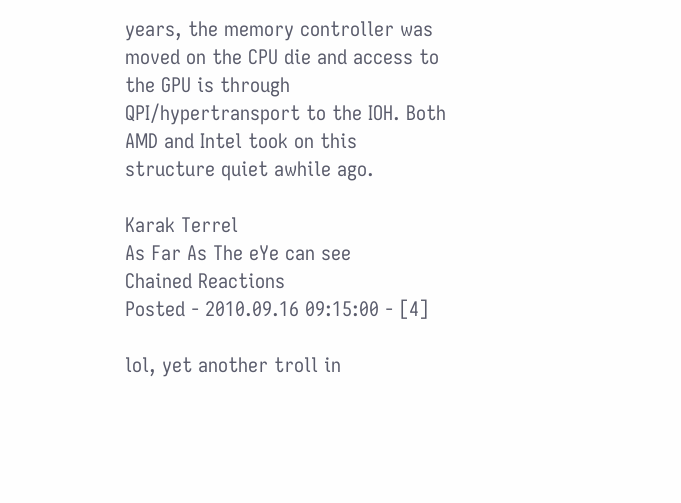years, the memory controller was moved on the CPU die and access to the GPU is through QPI/hypertransport to the IOH. Both AMD and Intel took on this structure quiet awhile ago.

Karak Terrel
As Far As The eYe can see
Chained Reactions
Posted - 2010.09.16 09:15:00 - [4]

lol, yet another troll in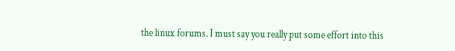the linux forums. I must say you really put some effort into this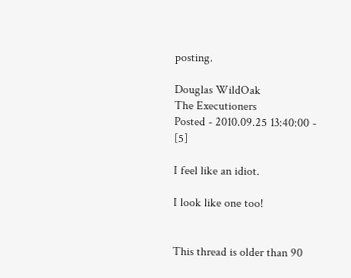posting.

Douglas WildOak
The Executioners
Posted - 2010.09.25 13:40:00 - [5]

I feel like an idiot.

I look like one too!


This thread is older than 90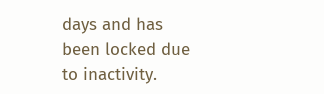days and has been locked due to inactivity.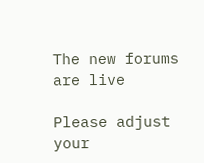The new forums are live

Please adjust your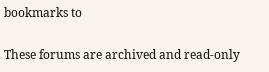bookmarks to

These forums are archived and read-only